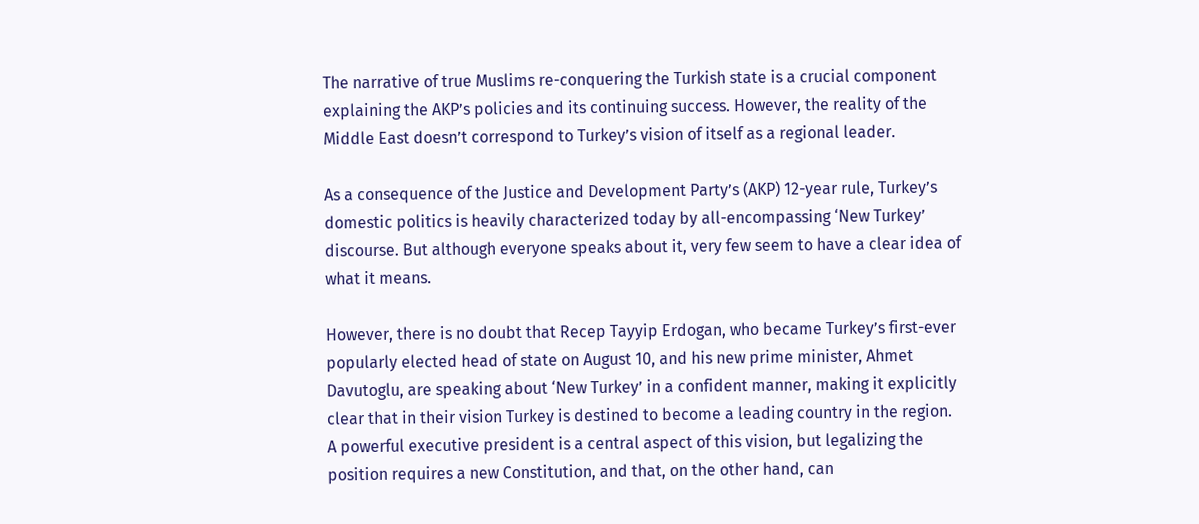The narrative of true Muslims re-conquering the Turkish state is a crucial component explaining the AKP’s policies and its continuing success. However, the reality of the Middle East doesn’t correspond to Turkey’s vision of itself as a regional leader.

As a consequence of the Justice and Development Party’s (AKP) 12-year rule, Turkey’s domestic politics is heavily characterized today by all-encompassing ‘New Turkey’ discourse. But although everyone speaks about it, very few seem to have a clear idea of what it means.

However, there is no doubt that Recep Tayyip Erdogan, who became Turkey’s first-ever popularly elected head of state on August 10, and his new prime minister, Ahmet Davutoglu, are speaking about ‘New Turkey’ in a confident manner, making it explicitly clear that in their vision Turkey is destined to become a leading country in the region. A powerful executive president is a central aspect of this vision, but legalizing the position requires a new Constitution, and that, on the other hand, can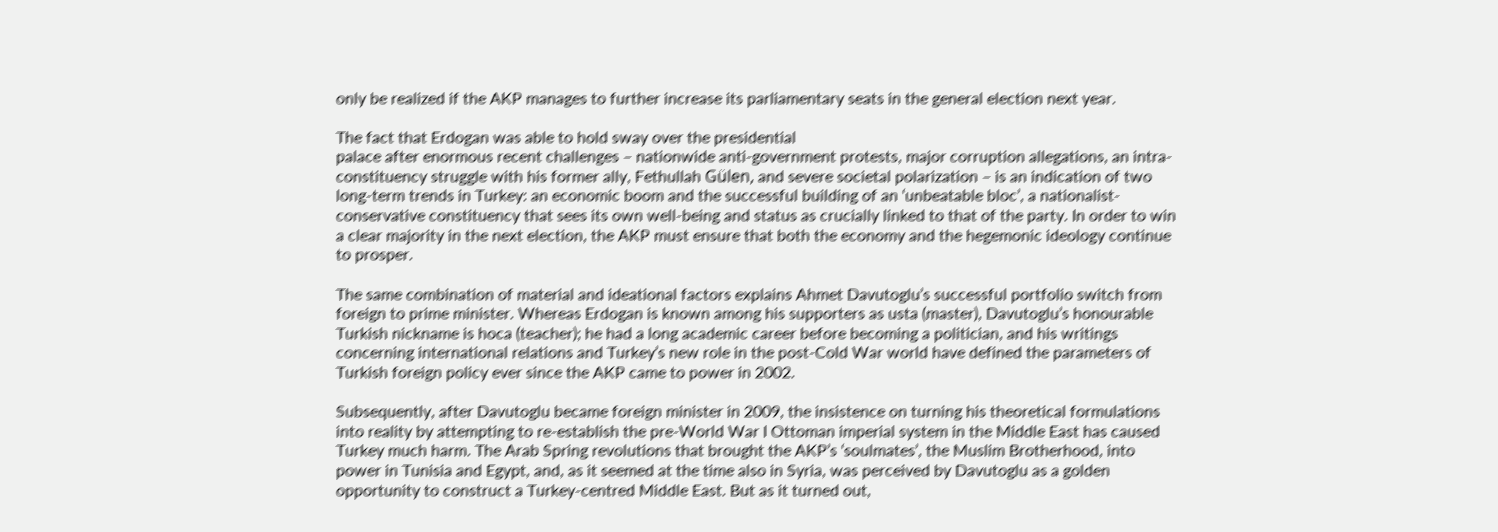only be realized if the AKP manages to further increase its parliamentary seats in the general election next year.

The fact that Erdogan was able to hold sway over the presidential
palace after enormous recent challenges – nationwide anti-government protests, major corruption allegations, an intra-constituency struggle with his former ally, Fethullah Gülen, and severe societal polarization – is an indication of two long-term trends in Turkey: an economic boom and the successful building of an ‘unbeatable bloc’, a nationalist-conservative constituency that sees its own well-being and status as crucially linked to that of the party. In order to win a clear majority in the next election, the AKP must ensure that both the economy and the hegemonic ideology continue to prosper.

The same combination of material and ideational factors explains Ahmet Davutoglu’s successful portfolio switch from foreign to prime minister. Whereas Erdogan is known among his supporters as usta (master), Davutoglu’s honourable Turkish nickname is hoca (teacher); he had a long academic career before becoming a politician, and his writings concerning international relations and Turkey’s new role in the post-Cold War world have defined the parameters of Turkish foreign policy ever since the AKP came to power in 2002.

Subsequently, after Davutoglu became foreign minister in 2009, the insistence on turning his theoretical formulations into reality by attempting to re-establish the pre-World War I Ottoman imperial system in the Middle East has caused Turkey much harm. The Arab Spring revolutions that brought the AKP’s ‘soulmates’, the Muslim Brotherhood, into power in Tunisia and Egypt, and, as it seemed at the time also in Syria, was perceived by Davutoglu as a golden opportunity to construct a Turkey-centred Middle East. But as it turned out,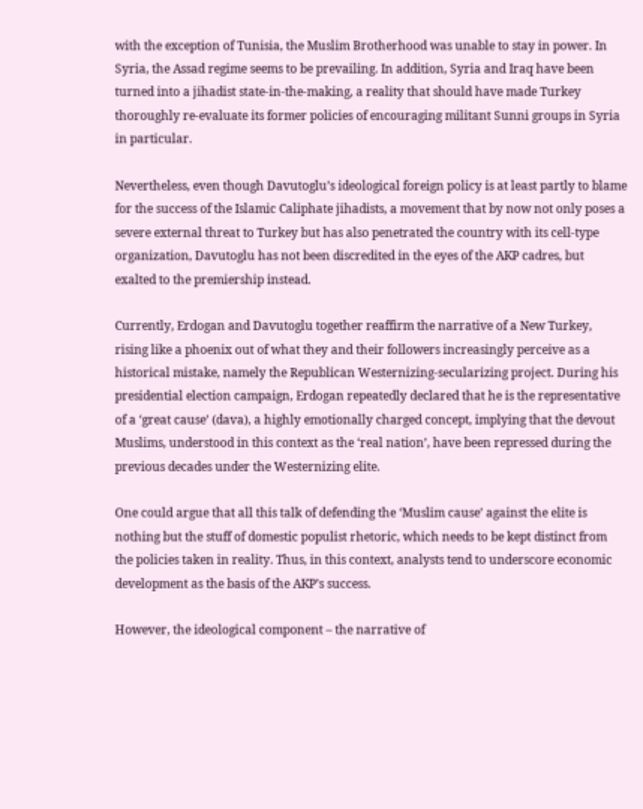with the exception of Tunisia, the Muslim Brotherhood was unable to stay in power. In Syria, the Assad regime seems to be prevailing. In addition, Syria and Iraq have been turned into a jihadist state-in-the-making, a reality that should have made Turkey thoroughly re-evaluate its former policies of encouraging militant Sunni groups in Syria in particular.

Nevertheless, even though Davutoglu’s ideological foreign policy is at least partly to blame for the success of the Islamic Caliphate jihadists, a movement that by now not only poses a severe external threat to Turkey but has also penetrated the country with its cell-type organization, Davutoglu has not been discredited in the eyes of the AKP cadres, but exalted to the premiership instead.

Currently, Erdogan and Davutoglu together reaffirm the narrative of a New Turkey, rising like a phoenix out of what they and their followers increasingly perceive as a historical mistake, namely the Republican Westernizing-secularizing project. During his presidential election campaign, Erdogan repeatedly declared that he is the representative of a ‘great cause’ (dava), a highly emotionally charged concept, implying that the devout Muslims, understood in this context as the ‘real nation’, have been repressed during the previous decades under the Westernizing elite.

One could argue that all this talk of defending the ‘Muslim cause’ against the elite is nothing but the stuff of domestic populist rhetoric, which needs to be kept distinct from the policies taken in reality. Thus, in this context, analysts tend to underscore economic development as the basis of the AKP’s success.

However, the ideological component – the narrative of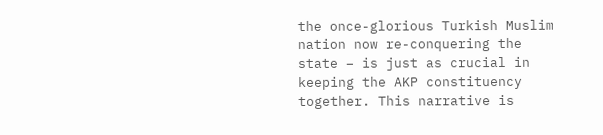the once-glorious Turkish Muslim nation now re-conquering the state – is just as crucial in keeping the AKP constituency together. This narrative is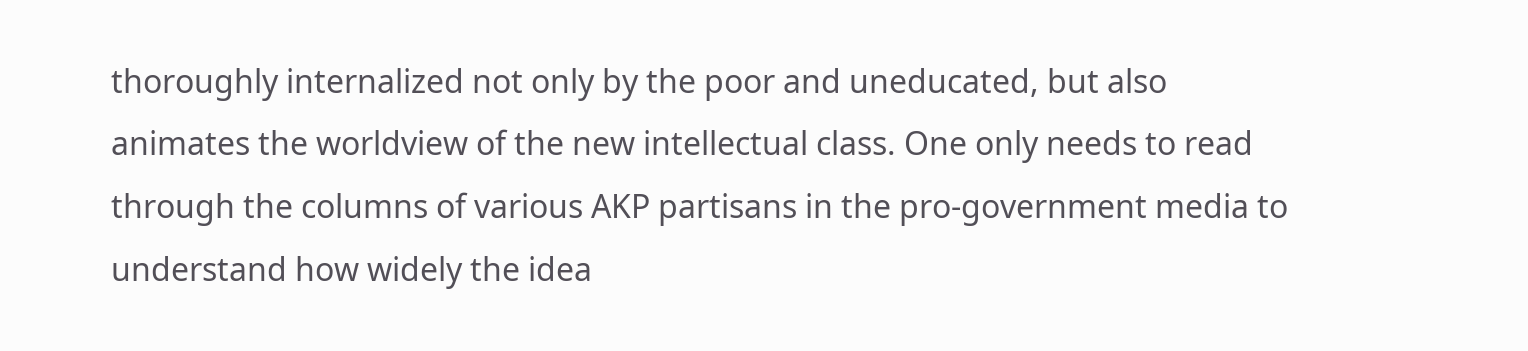thoroughly internalized not only by the poor and uneducated, but also animates the worldview of the new intellectual class. One only needs to read through the columns of various AKP partisans in the pro-government media to understand how widely the idea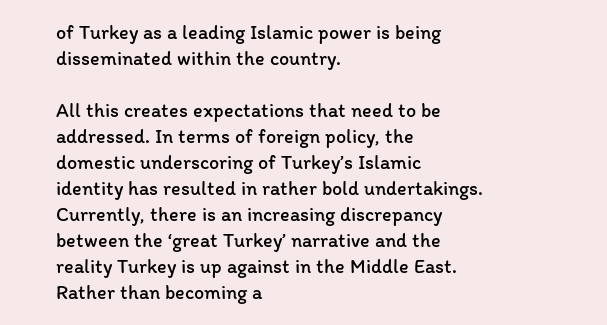of Turkey as a leading Islamic power is being disseminated within the country.

All this creates expectations that need to be addressed. In terms of foreign policy, the domestic underscoring of Turkey’s Islamic identity has resulted in rather bold undertakings. Currently, there is an increasing discrepancy between the ‘great Turkey’ narrative and the reality Turkey is up against in the Middle East. Rather than becoming a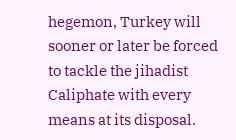hegemon, Turkey will sooner or later be forced to tackle the jihadist Caliphate with every means at its disposal.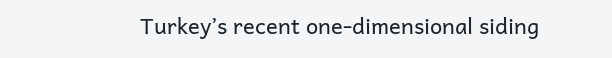Turkey’s recent one-dimensional siding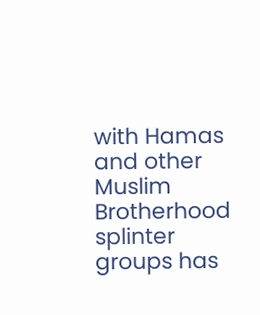with Hamas and other Muslim Brotherhood splinter groups has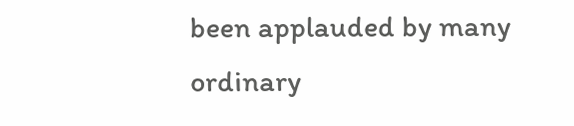been applauded by many ordinary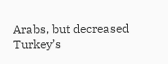Arabs, but decreased Turkey’s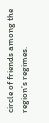circle of friends among the region’s regimes.